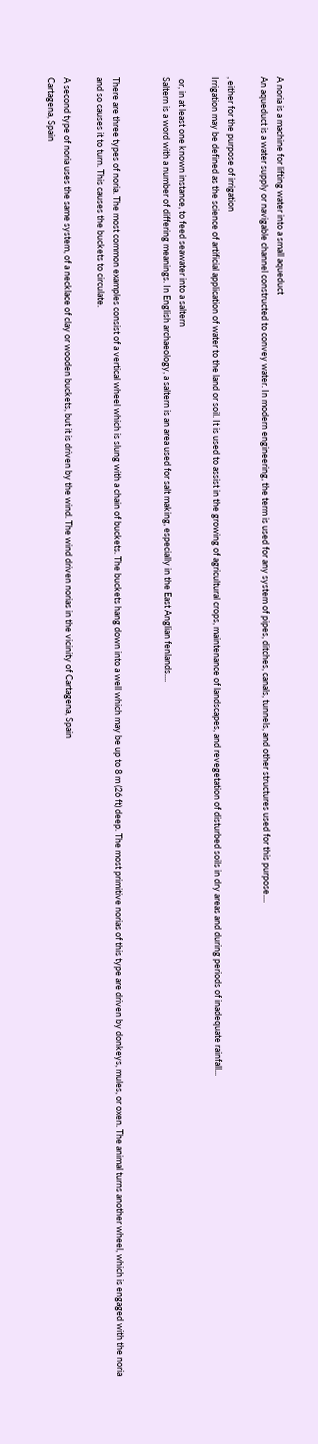A noria is a machine for lifting water into a small aqueduct
An aqueduct is a water supply or navigable channel constructed to convey water. In modern engineering, the term is used for any system of pipes, ditches, canals, tunnels, and other structures used for this purpose....

, either for the purpose of irrigation
Irrigation may be defined as the science of artificial application of water to the land or soil. It is used to assist in the growing of agricultural crops, maintenance of landscapes, and revegetation of disturbed soils in dry areas and during periods of inadequate rainfall...

 or, in at least one known instance, to feed seawater into a saltern
Saltern is a word with a number of differing meanings. In English archaeology, a saltern is an area used for salt making, especially in the East Anglian fenlands....


There are three types of noria. The most common examples consist of a vertical wheel which is slung with a chain of buckets. The buckets hang down into a well which may be up to 8 m (26 ft) deep. The most primitive norias of this type are driven by donkeys, mules, or oxen. The animal turns another wheel, which is engaged with the noria and so causes it to turn. This causes the buckets to circulate.

A second type of noria uses the same system, of a necklace of clay or wooden buckets, but it is driven by the wind. The wind driven norias in the vicinity of Cartagena, Spain
Cartagena, Spain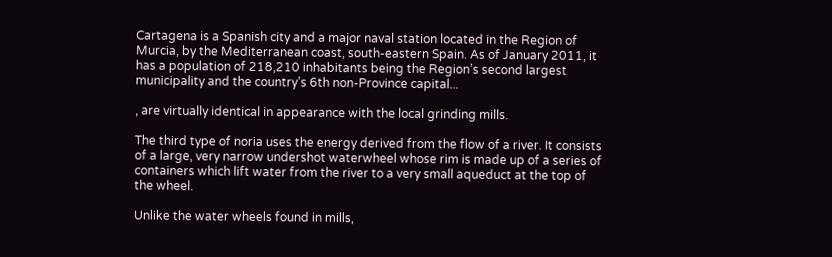Cartagena is a Spanish city and a major naval station located in the Region of Murcia, by the Mediterranean coast, south-eastern Spain. As of January 2011, it has a population of 218,210 inhabitants being the Region’s second largest municipality and the country’s 6th non-Province capital...

, are virtually identical in appearance with the local grinding mills.

The third type of noria uses the energy derived from the flow of a river. It consists of a large, very narrow undershot waterwheel whose rim is made up of a series of containers which lift water from the river to a very small aqueduct at the top of the wheel.

Unlike the water wheels found in mills,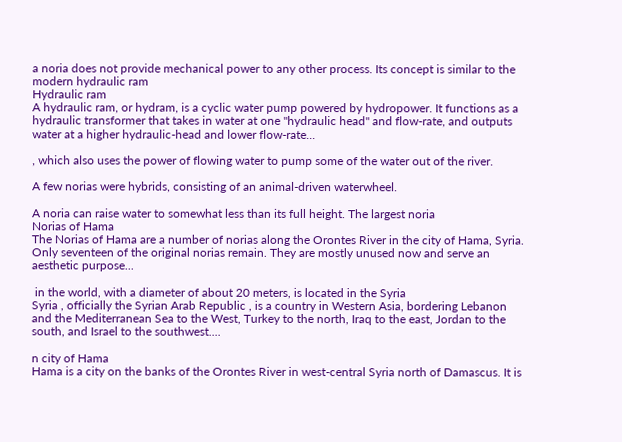a noria does not provide mechanical power to any other process. Its concept is similar to the modern hydraulic ram
Hydraulic ram
A hydraulic ram, or hydram, is a cyclic water pump powered by hydropower. It functions as a hydraulic transformer that takes in water at one "hydraulic head" and flow-rate, and outputs water at a higher hydraulic-head and lower flow-rate...

, which also uses the power of flowing water to pump some of the water out of the river.

A few norias were hybrids, consisting of an animal-driven waterwheel.

A noria can raise water to somewhat less than its full height. The largest noria
Norias of Hama
The Norias of Hama are a number of norias along the Orontes River in the city of Hama, Syria. Only seventeen of the original norias remain. They are mostly unused now and serve an aesthetic purpose...

 in the world, with a diameter of about 20 meters, is located in the Syria
Syria , officially the Syrian Arab Republic , is a country in Western Asia, bordering Lebanon and the Mediterranean Sea to the West, Turkey to the north, Iraq to the east, Jordan to the south, and Israel to the southwest....

n city of Hama
Hama is a city on the banks of the Orontes River in west-central Syria north of Damascus. It is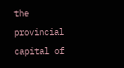the provincial capital of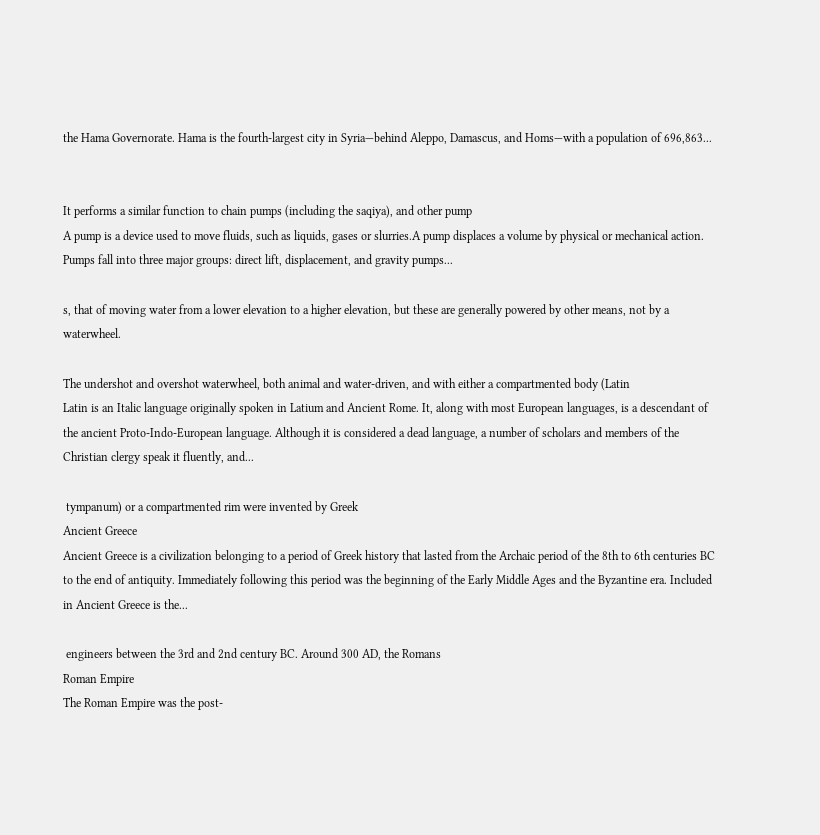the Hama Governorate. Hama is the fourth-largest city in Syria—behind Aleppo, Damascus, and Homs—with a population of 696,863...


It performs a similar function to chain pumps (including the saqiya), and other pump
A pump is a device used to move fluids, such as liquids, gases or slurries.A pump displaces a volume by physical or mechanical action. Pumps fall into three major groups: direct lift, displacement, and gravity pumps...

s, that of moving water from a lower elevation to a higher elevation, but these are generally powered by other means, not by a waterwheel.

The undershot and overshot waterwheel, both animal and water-driven, and with either a compartmented body (Latin
Latin is an Italic language originally spoken in Latium and Ancient Rome. It, along with most European languages, is a descendant of the ancient Proto-Indo-European language. Although it is considered a dead language, a number of scholars and members of the Christian clergy speak it fluently, and...

 tympanum) or a compartmented rim were invented by Greek
Ancient Greece
Ancient Greece is a civilization belonging to a period of Greek history that lasted from the Archaic period of the 8th to 6th centuries BC to the end of antiquity. Immediately following this period was the beginning of the Early Middle Ages and the Byzantine era. Included in Ancient Greece is the...

 engineers between the 3rd and 2nd century BC. Around 300 AD, the Romans
Roman Empire
The Roman Empire was the post-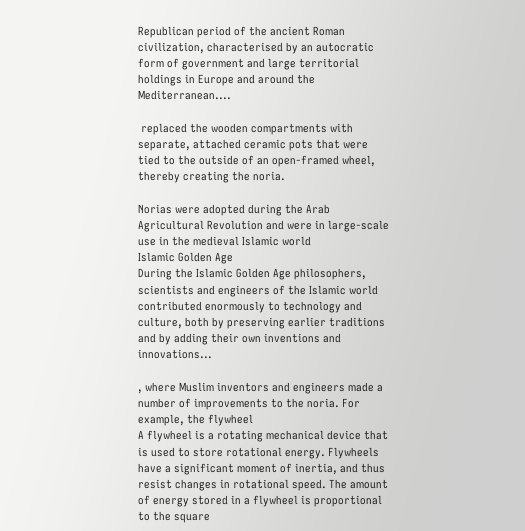Republican period of the ancient Roman civilization, characterised by an autocratic form of government and large territorial holdings in Europe and around the Mediterranean....

 replaced the wooden compartments with separate, attached ceramic pots that were tied to the outside of an open-framed wheel, thereby creating the noria.

Norias were adopted during the Arab Agricultural Revolution and were in large-scale use in the medieval Islamic world
Islamic Golden Age
During the Islamic Golden Age philosophers, scientists and engineers of the Islamic world contributed enormously to technology and culture, both by preserving earlier traditions and by adding their own inventions and innovations...

, where Muslim inventors and engineers made a number of improvements to the noria. For example, the flywheel
A flywheel is a rotating mechanical device that is used to store rotational energy. Flywheels have a significant moment of inertia, and thus resist changes in rotational speed. The amount of energy stored in a flywheel is proportional to the square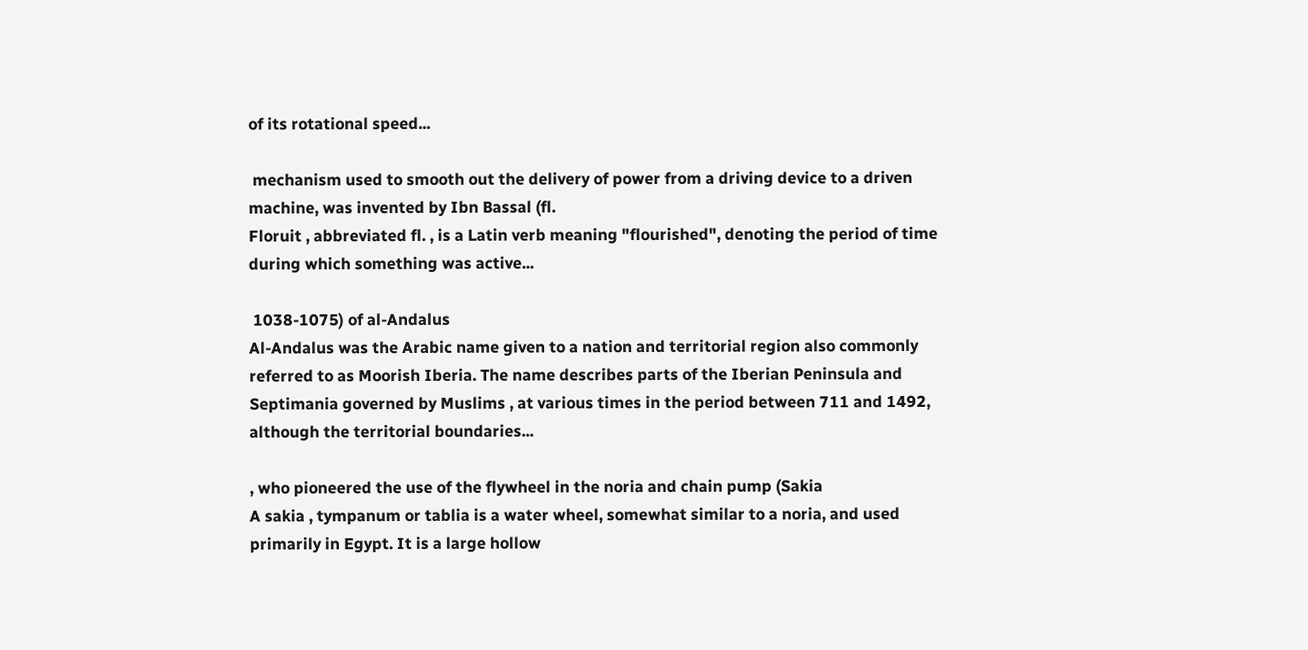of its rotational speed...

 mechanism used to smooth out the delivery of power from a driving device to a driven machine, was invented by Ibn Bassal (fl.
Floruit , abbreviated fl. , is a Latin verb meaning "flourished", denoting the period of time during which something was active...

 1038-1075) of al-Andalus
Al-Andalus was the Arabic name given to a nation and territorial region also commonly referred to as Moorish Iberia. The name describes parts of the Iberian Peninsula and Septimania governed by Muslims , at various times in the period between 711 and 1492, although the territorial boundaries...

, who pioneered the use of the flywheel in the noria and chain pump (Sakia
A sakia , tympanum or tablia is a water wheel, somewhat similar to a noria, and used primarily in Egypt. It is a large hollow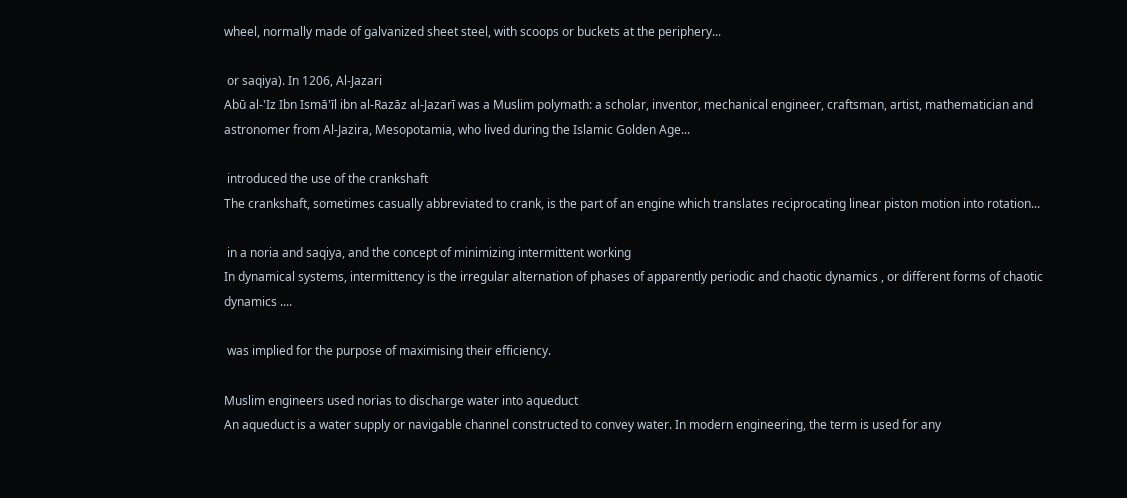wheel, normally made of galvanized sheet steel, with scoops or buckets at the periphery...

 or saqiya). In 1206, Al-Jazari
Abū al-'Iz Ibn Ismā'īl ibn al-Razāz al-Jazarī was a Muslim polymath: a scholar, inventor, mechanical engineer, craftsman, artist, mathematician and astronomer from Al-Jazira, Mesopotamia, who lived during the Islamic Golden Age...

 introduced the use of the crankshaft
The crankshaft, sometimes casually abbreviated to crank, is the part of an engine which translates reciprocating linear piston motion into rotation...

 in a noria and saqiya, and the concept of minimizing intermittent working
In dynamical systems, intermittency is the irregular alternation of phases of apparently periodic and chaotic dynamics , or different forms of chaotic dynamics ....

 was implied for the purpose of maximising their efficiency.

Muslim engineers used norias to discharge water into aqueduct
An aqueduct is a water supply or navigable channel constructed to convey water. In modern engineering, the term is used for any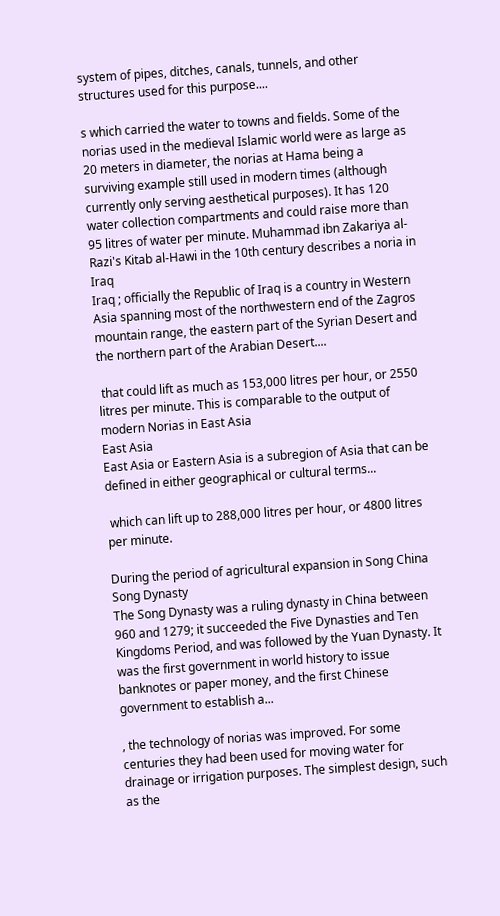system of pipes, ditches, canals, tunnels, and other structures used for this purpose....

s which carried the water to towns and fields. Some of the norias used in the medieval Islamic world were as large as 20 meters in diameter, the norias at Hama being a surviving example still used in modern times (although currently only serving aesthetical purposes). It has 120 water collection compartments and could raise more than 95 litres of water per minute. Muhammad ibn Zakariya al-Razi's Kitab al-Hawi in the 10th century describes a noria in Iraq
Iraq ; officially the Republic of Iraq is a country in Western Asia spanning most of the northwestern end of the Zagros mountain range, the eastern part of the Syrian Desert and the northern part of the Arabian Desert....

 that could lift as much as 153,000 litres per hour, or 2550 litres per minute. This is comparable to the output of modern Norias in East Asia
East Asia
East Asia or Eastern Asia is a subregion of Asia that can be defined in either geographical or cultural terms...

 which can lift up to 288,000 litres per hour, or 4800 litres per minute.

During the period of agricultural expansion in Song China
Song Dynasty
The Song Dynasty was a ruling dynasty in China between 960 and 1279; it succeeded the Five Dynasties and Ten Kingdoms Period, and was followed by the Yuan Dynasty. It was the first government in world history to issue banknotes or paper money, and the first Chinese government to establish a...

, the technology of norias was improved. For some centuries they had been used for moving water for drainage or irrigation purposes. The simplest design, such as the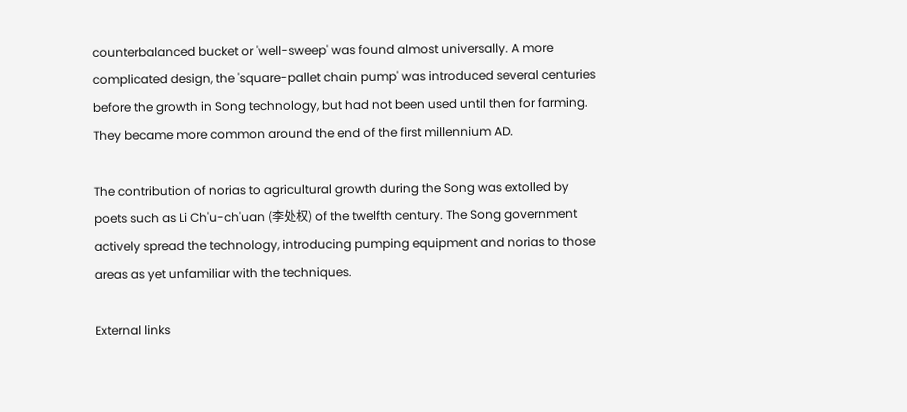counterbalanced bucket or 'well-sweep' was found almost universally. A more complicated design, the 'square-pallet chain pump' was introduced several centuries before the growth in Song technology, but had not been used until then for farming. They became more common around the end of the first millennium AD.

The contribution of norias to agricultural growth during the Song was extolled by poets such as Li Ch'u-ch'uan (李处权) of the twelfth century. The Song government actively spread the technology, introducing pumping equipment and norias to those areas as yet unfamiliar with the techniques.

External links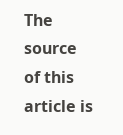The source of this article is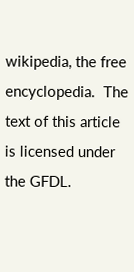wikipedia, the free encyclopedia.  The text of this article is licensed under the GFDL.